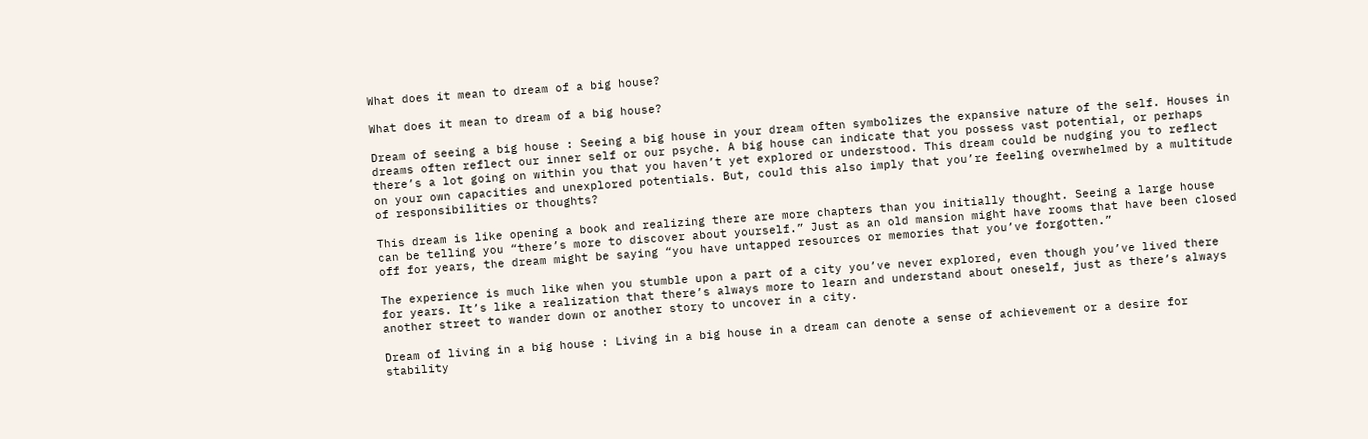What does it mean to dream of a big house?

What does it mean to dream of a big house?

Dream of seeing a big house : Seeing a big house in your dream often symbolizes the expansive nature of the self. Houses in dreams often reflect our inner self or our psyche. A big house can indicate that you possess vast potential, or perhaps there’s a lot going on within you that you haven’t yet explored or understood. This dream could be nudging you to reflect on your own capacities and unexplored potentials. But, could this also imply that you’re feeling overwhelmed by a multitude of responsibilities or thoughts?

This dream is like opening a book and realizing there are more chapters than you initially thought. Seeing a large house can be telling you “there’s more to discover about yourself.” Just as an old mansion might have rooms that have been closed off for years, the dream might be saying “you have untapped resources or memories that you’ve forgotten.”

The experience is much like when you stumble upon a part of a city you’ve never explored, even though you’ve lived there for years. It’s like a realization that there’s always more to learn and understand about oneself, just as there’s always another street to wander down or another story to uncover in a city.

Dream of living in a big house : Living in a big house in a dream can denote a sense of achievement or a desire for stability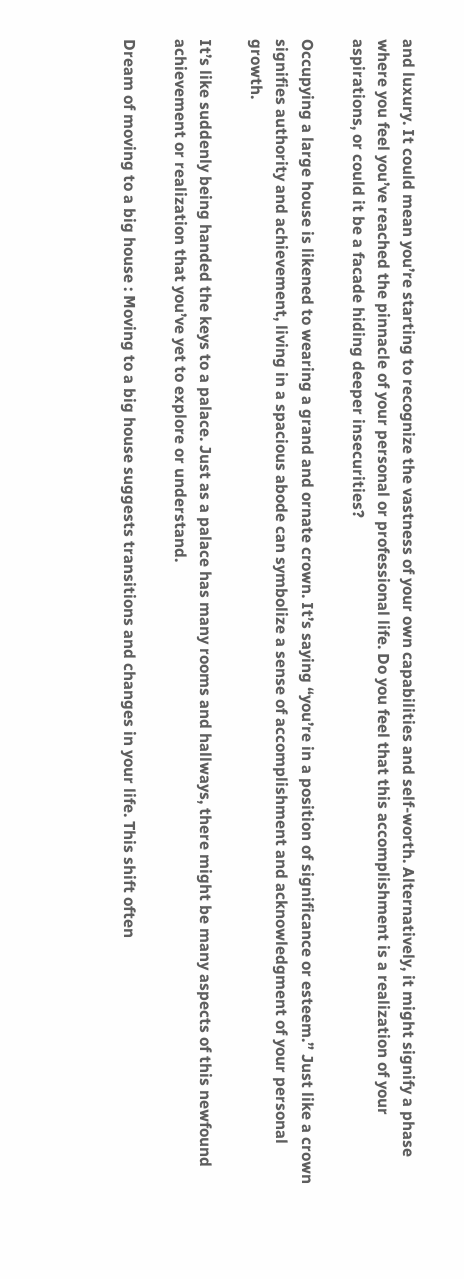and luxury. It could mean you’re starting to recognize the vastness of your own capabilities and self-worth. Alternatively, it might signify a phase where you feel you’ve reached the pinnacle of your personal or professional life. Do you feel that this accomplishment is a realization of your aspirations, or could it be a facade hiding deeper insecurities?

Occupying a large house is likened to wearing a grand and ornate crown. It’s saying “you’re in a position of significance or esteem.” Just like a crown signifies authority and achievement, living in a spacious abode can symbolize a sense of accomplishment and acknowledgment of your personal growth.

It’s like suddenly being handed the keys to a palace. Just as a palace has many rooms and hallways, there might be many aspects of this newfound achievement or realization that you’ve yet to explore or understand.

Dream of moving to a big house : Moving to a big house suggests transitions and changes in your life. This shift often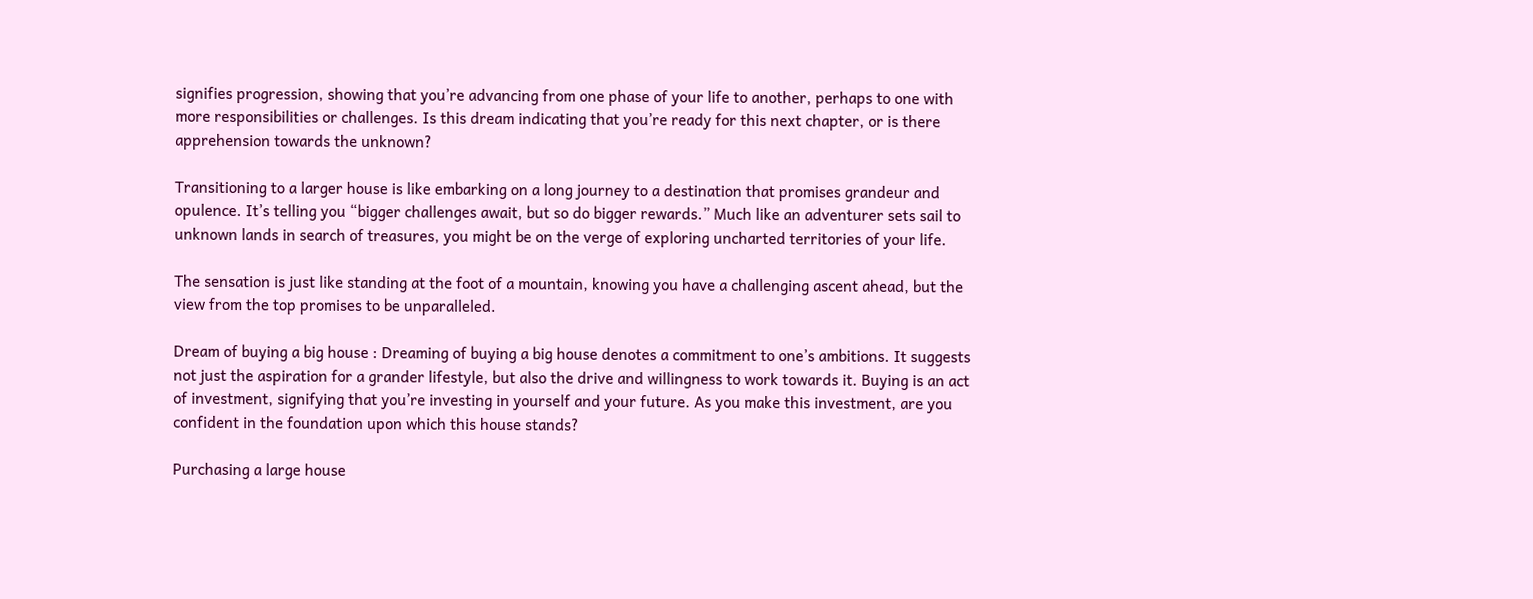signifies progression, showing that you’re advancing from one phase of your life to another, perhaps to one with more responsibilities or challenges. Is this dream indicating that you’re ready for this next chapter, or is there apprehension towards the unknown?

Transitioning to a larger house is like embarking on a long journey to a destination that promises grandeur and opulence. It’s telling you “bigger challenges await, but so do bigger rewards.” Much like an adventurer sets sail to unknown lands in search of treasures, you might be on the verge of exploring uncharted territories of your life.

The sensation is just like standing at the foot of a mountain, knowing you have a challenging ascent ahead, but the view from the top promises to be unparalleled.

Dream of buying a big house : Dreaming of buying a big house denotes a commitment to one’s ambitions. It suggests not just the aspiration for a grander lifestyle, but also the drive and willingness to work towards it. Buying is an act of investment, signifying that you’re investing in yourself and your future. As you make this investment, are you confident in the foundation upon which this house stands?

Purchasing a large house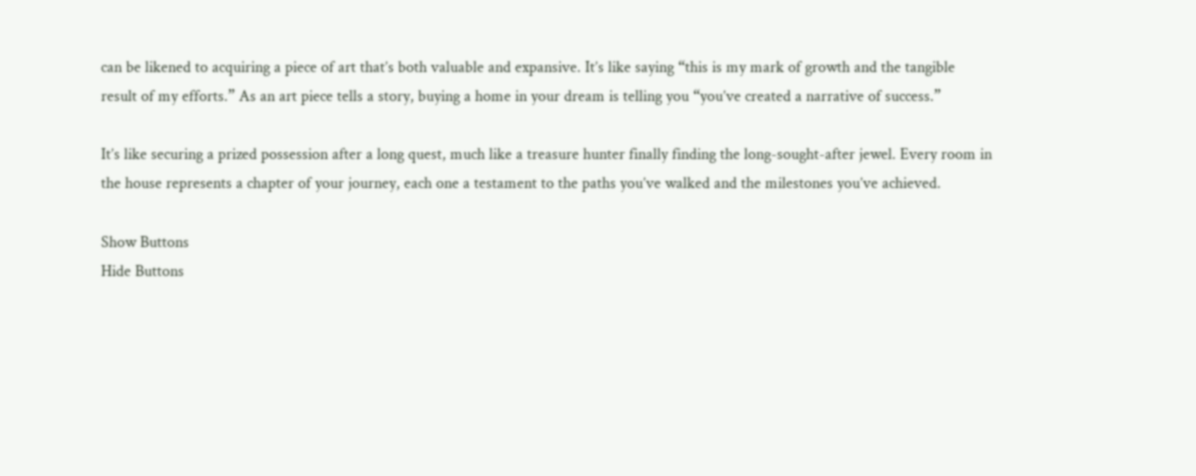can be likened to acquiring a piece of art that’s both valuable and expansive. It’s like saying “this is my mark of growth and the tangible result of my efforts.” As an art piece tells a story, buying a home in your dream is telling you “you’ve created a narrative of success.”

It’s like securing a prized possession after a long quest, much like a treasure hunter finally finding the long-sought-after jewel. Every room in the house represents a chapter of your journey, each one a testament to the paths you’ve walked and the milestones you’ve achieved.

Show Buttons
Hide Buttons